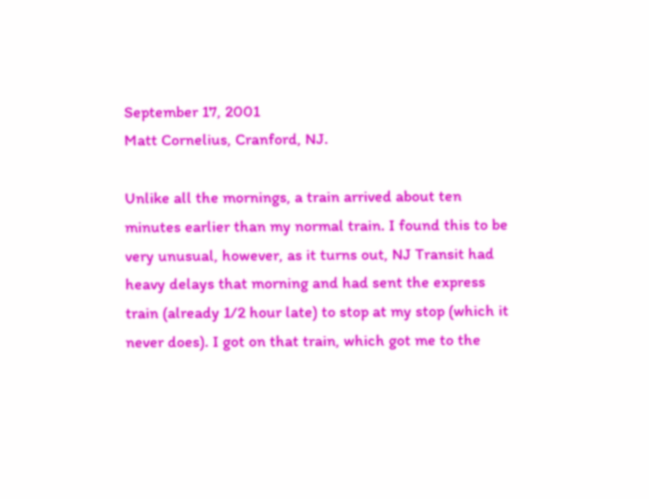September 17, 2001
Matt Cornelius, Cranford, NJ.

Unlike all the mornings, a train arrived about ten minutes earlier than my normal train. I found this to be very unusual, however, as it turns out, NJ Transit had heavy delays that morning and had sent the express train (already 1/2 hour late) to stop at my stop (which it never does). I got on that train, which got me to the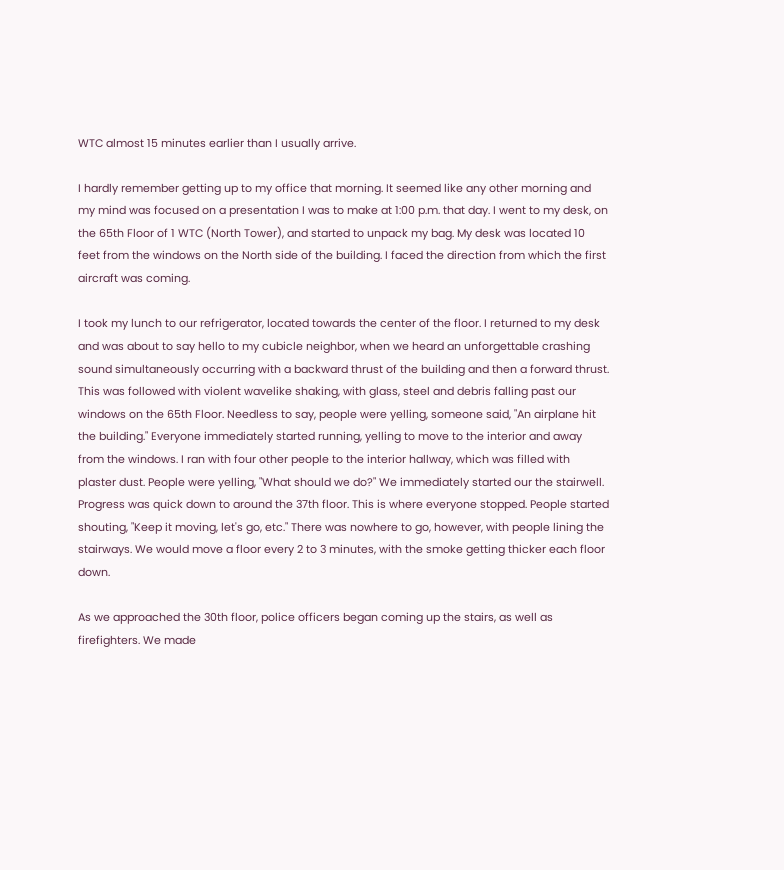WTC almost 15 minutes earlier than I usually arrive.

I hardly remember getting up to my office that morning. It seemed like any other morning and my mind was focused on a presentation I was to make at 1:00 p.m. that day. I went to my desk, on the 65th Floor of 1 WTC (North Tower), and started to unpack my bag. My desk was located 10 feet from the windows on the North side of the building. I faced the direction from which the first aircraft was coming.

I took my lunch to our refrigerator, located towards the center of the floor. I returned to my desk and was about to say hello to my cubicle neighbor, when we heard an unforgettable crashing sound simultaneously occurring with a backward thrust of the building and then a forward thrust. This was followed with violent wavelike shaking, with glass, steel and debris falling past our windows on the 65th Floor. Needless to say, people were yelling, someone said, "An airplane hit the building." Everyone immediately started running, yelling to move to the interior and away from the windows. I ran with four other people to the interior hallway, which was filled with plaster dust. People were yelling, "What should we do?" We immediately started our the stairwell. Progress was quick down to around the 37th floor. This is where everyone stopped. People started shouting, "Keep it moving, let's go, etc." There was nowhere to go, however, with people lining the stairways. We would move a floor every 2 to 3 minutes, with the smoke getting thicker each floor down.

As we approached the 30th floor, police officers began coming up the stairs, as well as firefighters. We made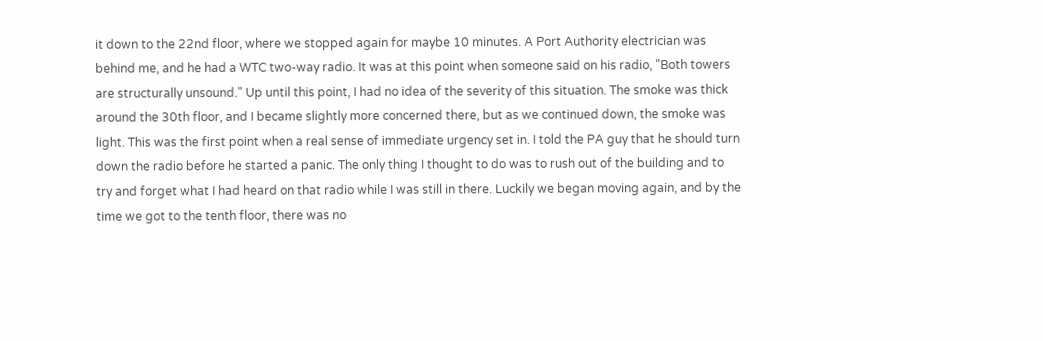it down to the 22nd floor, where we stopped again for maybe 10 minutes. A Port Authority electrician was behind me, and he had a WTC two-way radio. It was at this point when someone said on his radio, "Both towers are structurally unsound." Up until this point, I had no idea of the severity of this situation. The smoke was thick around the 30th floor, and I became slightly more concerned there, but as we continued down, the smoke was light. This was the first point when a real sense of immediate urgency set in. I told the PA guy that he should turn down the radio before he started a panic. The only thing I thought to do was to rush out of the building and to try and forget what I had heard on that radio while I was still in there. Luckily we began moving again, and by the time we got to the tenth floor, there was no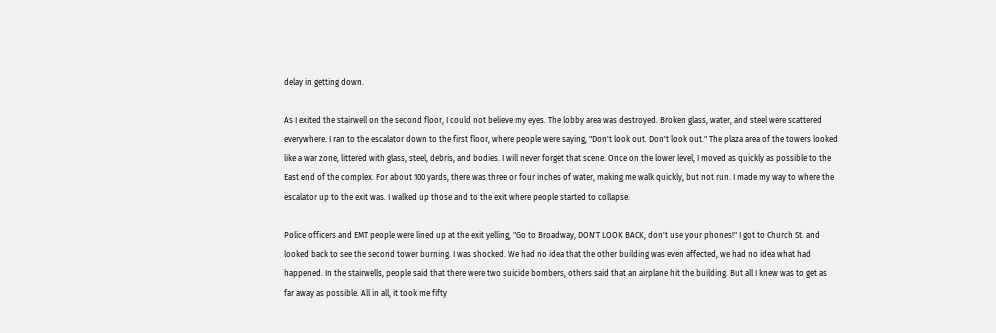delay in getting down.

As I exited the stairwell on the second floor, I could not believe my eyes. The lobby area was destroyed. Broken glass, water, and steel were scattered everywhere. I ran to the escalator down to the first floor, where people were saying, "Don't look out. Don't look out." The plaza area of the towers looked like a war zone, littered with glass, steel, debris, and bodies. I will never forget that scene. Once on the lower level, I moved as quickly as possible to the East end of the complex. For about 100 yards, there was three or four inches of water, making me walk quickly, but not run. I made my way to where the escalator up to the exit was. I walked up those and to the exit where people started to collapse.

Police officers and EMT people were lined up at the exit yelling, "Go to Broadway, DON'T LOOK BACK, don't use your phones!" I got to Church St. and looked back to see the second tower burning. I was shocked. We had no idea that the other building was even affected, we had no idea what had happened. In the stairwells, people said that there were two suicide bombers, others said that an airplane hit the building. But all I knew was to get as far away as possible. All in all, it took me fifty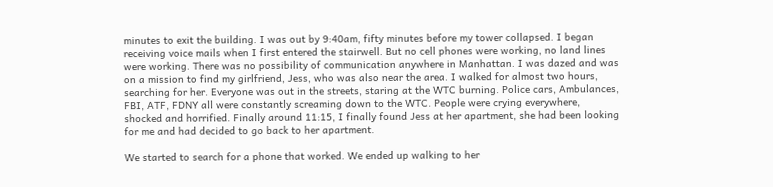minutes to exit the building. I was out by 9:40am, fifty minutes before my tower collapsed. I began receiving voice mails when I first entered the stairwell. But no cell phones were working, no land lines were working. There was no possibility of communication anywhere in Manhattan. I was dazed and was on a mission to find my girlfriend, Jess, who was also near the area. I walked for almost two hours, searching for her. Everyone was out in the streets, staring at the WTC burning. Police cars, Ambulances, FBI, ATF, FDNY all were constantly screaming down to the WTC. People were crying everywhere, shocked and horrified. Finally around 11:15, I finally found Jess at her apartment, she had been looking for me and had decided to go back to her apartment.

We started to search for a phone that worked. We ended up walking to her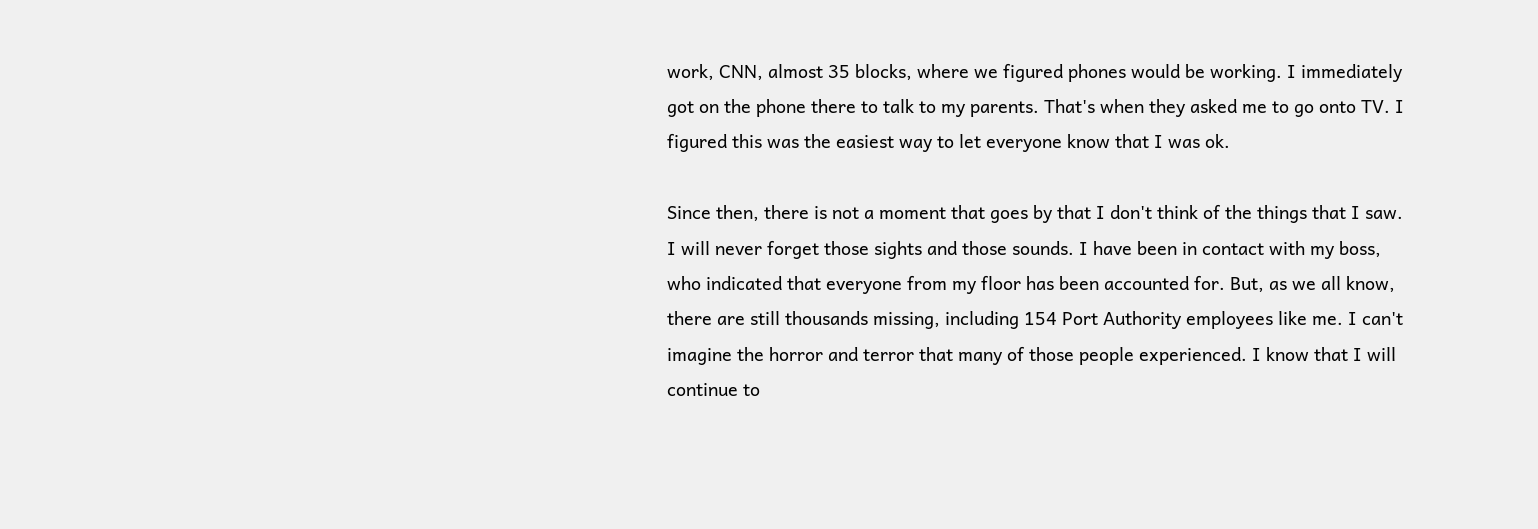work, CNN, almost 35 blocks, where we figured phones would be working. I immediately got on the phone there to talk to my parents. That's when they asked me to go onto TV. I figured this was the easiest way to let everyone know that I was ok.

Since then, there is not a moment that goes by that I don't think of the things that I saw. I will never forget those sights and those sounds. I have been in contact with my boss, who indicated that everyone from my floor has been accounted for. But, as we all know, there are still thousands missing, including 154 Port Authority employees like me. I can't imagine the horror and terror that many of those people experienced. I know that I will continue to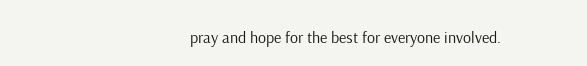pray and hope for the best for everyone involved.